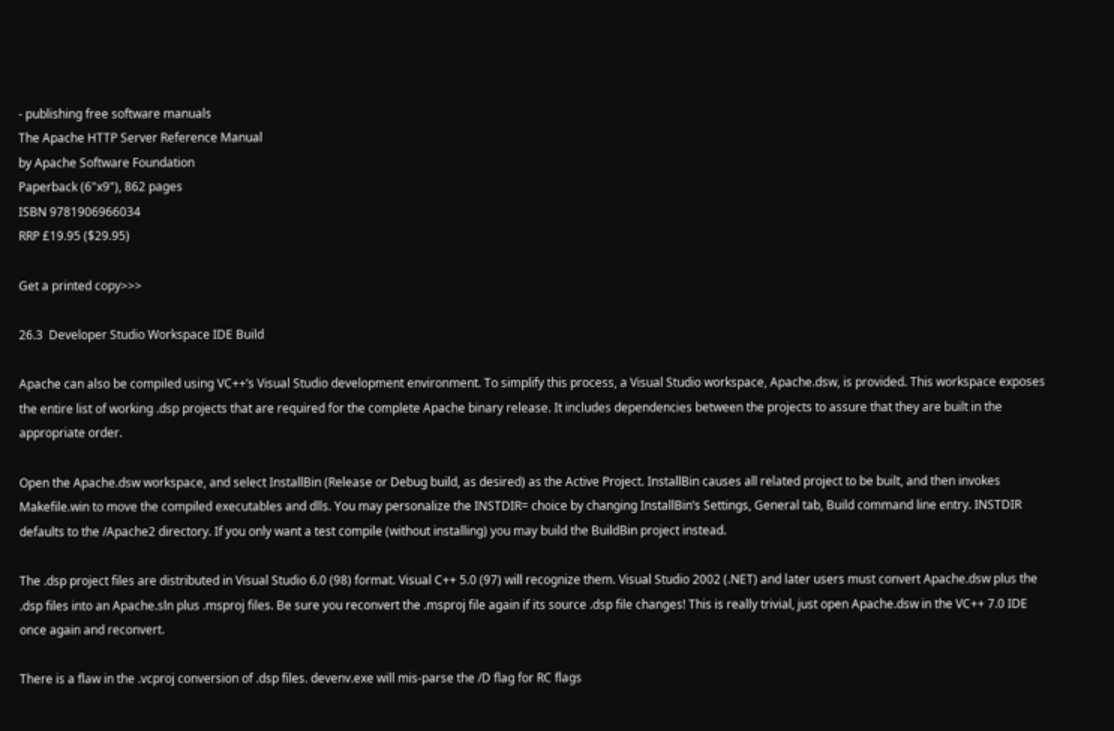- publishing free software manuals
The Apache HTTP Server Reference Manual
by Apache Software Foundation
Paperback (6"x9"), 862 pages
ISBN 9781906966034
RRP £19.95 ($29.95)

Get a printed copy>>>

26.3  Developer Studio Workspace IDE Build

Apache can also be compiled using VC++’s Visual Studio development environment. To simplify this process, a Visual Studio workspace, Apache.dsw, is provided. This workspace exposes the entire list of working .dsp projects that are required for the complete Apache binary release. It includes dependencies between the projects to assure that they are built in the appropriate order.

Open the Apache.dsw workspace, and select InstallBin (Release or Debug build, as desired) as the Active Project. InstallBin causes all related project to be built, and then invokes Makefile.win to move the compiled executables and dlls. You may personalize the INSTDIR= choice by changing InstallBin’s Settings, General tab, Build command line entry. INSTDIR defaults to the /Apache2 directory. If you only want a test compile (without installing) you may build the BuildBin project instead.

The .dsp project files are distributed in Visual Studio 6.0 (98) format. Visual C++ 5.0 (97) will recognize them. Visual Studio 2002 (.NET) and later users must convert Apache.dsw plus the .dsp files into an Apache.sln plus .msproj files. Be sure you reconvert the .msproj file again if its source .dsp file changes! This is really trivial, just open Apache.dsw in the VC++ 7.0 IDE once again and reconvert.

There is a flaw in the .vcproj conversion of .dsp files. devenv.exe will mis-parse the /D flag for RC flags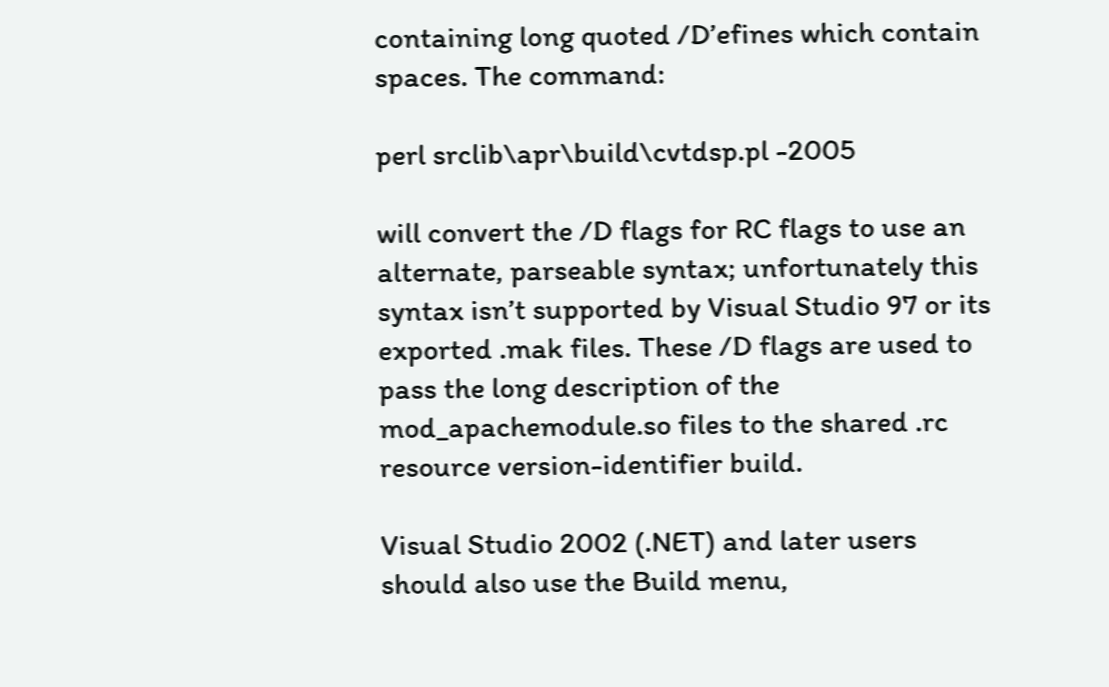containing long quoted /D’efines which contain spaces. The command:

perl srclib\apr\build\cvtdsp.pl -2005

will convert the /D flags for RC flags to use an alternate, parseable syntax; unfortunately this syntax isn’t supported by Visual Studio 97 or its exported .mak files. These /D flags are used to pass the long description of the mod_apachemodule.so files to the shared .rc resource version-identifier build.

Visual Studio 2002 (.NET) and later users should also use the Build menu,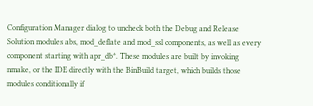Configuration Manager dialog to uncheck both the Debug and Release Solution modules abs, mod_deflate and mod_ssl components, as well as every component starting with apr_db*. These modules are built by invoking nmake, or the IDE directly with the BinBuild target, which builds those modules conditionally if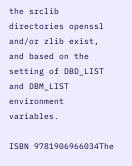the srclib directories openssl and/or zlib exist, and based on the setting of DBD_LIST and DBM_LIST environment variables.

ISBN 9781906966034The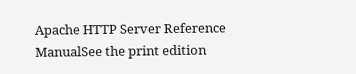Apache HTTP Server Reference ManualSee the print edition